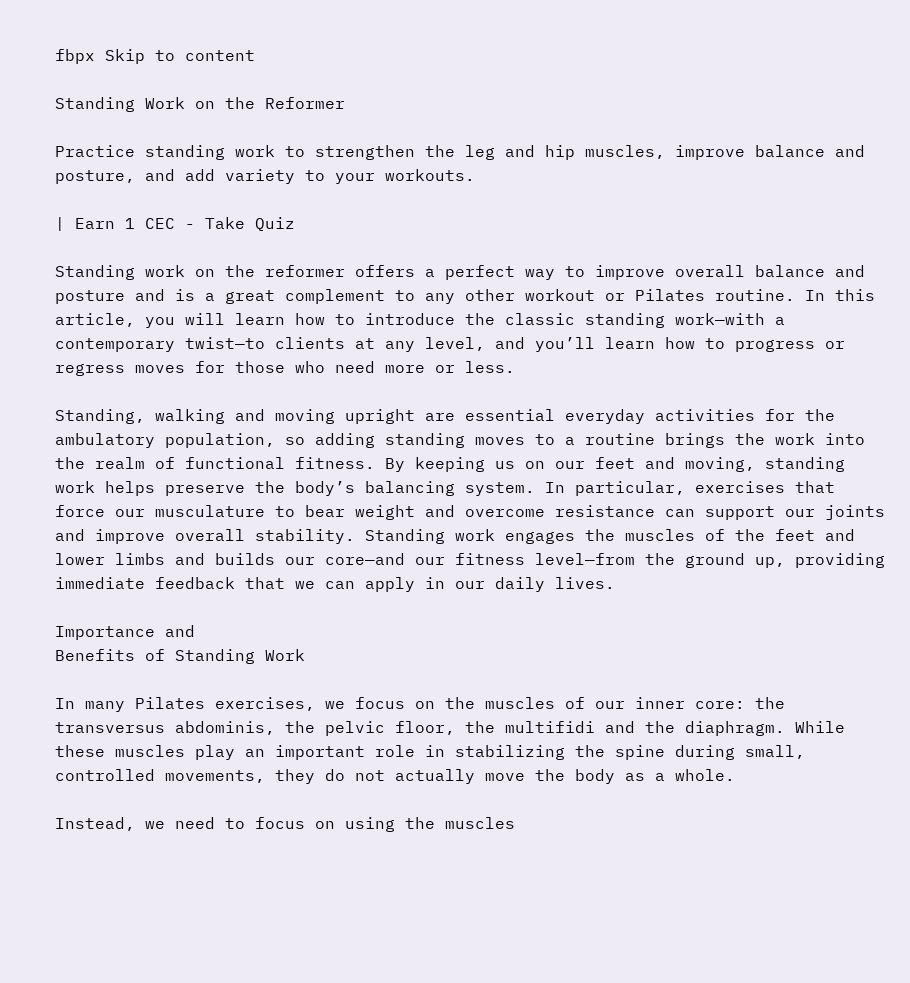fbpx Skip to content

Standing Work on the Reformer

Practice standing work to strengthen the leg and hip muscles, improve balance and posture, and add variety to your workouts.

| Earn 1 CEC - Take Quiz

Standing work on the reformer offers a perfect way to improve overall balance and posture and is a great complement to any other workout or Pilates routine. In this article, you will learn how to introduce the classic standing work—with a contemporary twist—to clients at any level, and you’ll learn how to progress or regress moves for those who need more or less.

Standing, walking and moving upright are essential everyday activities for the ambulatory population, so adding standing moves to a routine brings the work into the realm of functional fitness. By keeping us on our feet and moving, standing work helps preserve the body’s balancing system. In particular, exercises that force our musculature to bear weight and overcome resistance can support our joints and improve overall stability. Standing work engages the muscles of the feet and lower limbs and builds our core—and our fitness level—from the ground up, providing immediate feedback that we can apply in our daily lives.

Importance and
Benefits of Standing Work

In many Pilates exercises, we focus on the muscles of our inner core: the transversus abdominis, the pelvic floor, the multifidi and the diaphragm. While these muscles play an important role in stabilizing the spine during small, controlled movements, they do not actually move the body as a whole.

Instead, we need to focus on using the muscles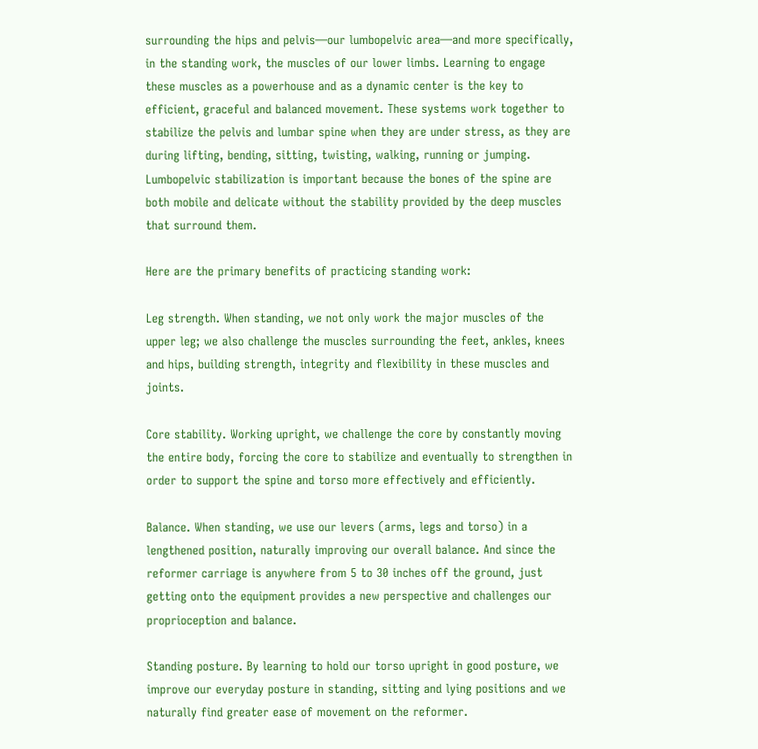surrounding the hips and pelvis—our lumbopelvic area—and more specifically, in the standing work, the muscles of our lower limbs. Learning to engage these muscles as a powerhouse and as a dynamic center is the key to efficient, graceful and balanced movement. These systems work together to stabilize the pelvis and lumbar spine when they are under stress, as they are during lifting, bending, sitting, twisting, walking, running or jumping. Lumbopelvic stabilization is important because the bones of the spine are both mobile and delicate without the stability provided by the deep muscles that surround them.

Here are the primary benefits of practicing standing work:

Leg strength. When standing, we not only work the major muscles of the upper leg; we also challenge the muscles surrounding the feet, ankles, knees and hips, building strength, integrity and flexibility in these muscles and joints.

Core stability. Working upright, we challenge the core by constantly moving the entire body, forcing the core to stabilize and eventually to strengthen in order to support the spine and torso more effectively and efficiently.

Balance. When standing, we use our levers (arms, legs and torso) in a lengthened position, naturally improving our overall balance. And since the reformer carriage is anywhere from 5 to 30 inches off the ground, just getting onto the equipment provides a new perspective and challenges our proprioception and balance.

Standing posture. By learning to hold our torso upright in good posture, we improve our everyday posture in standing, sitting and lying positions and we naturally find greater ease of movement on the reformer.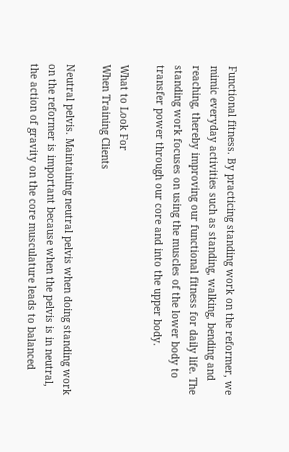Functional fitness. By practicing standing work on the reformer, we mimic everyday activities such as standing, walking, bending and reaching, thereby improving our functional fitness for daily life. The standing work focuses on using the muscles of the lower body to transfer power through our core and into the upper body.

What to Look For
When Training Clients

Neutral pelvis. Maintaining neutral pelvis when doing standing work on the reformer is important because when the pelvis is in neutral, the action of gravity on the core musculature leads to balanced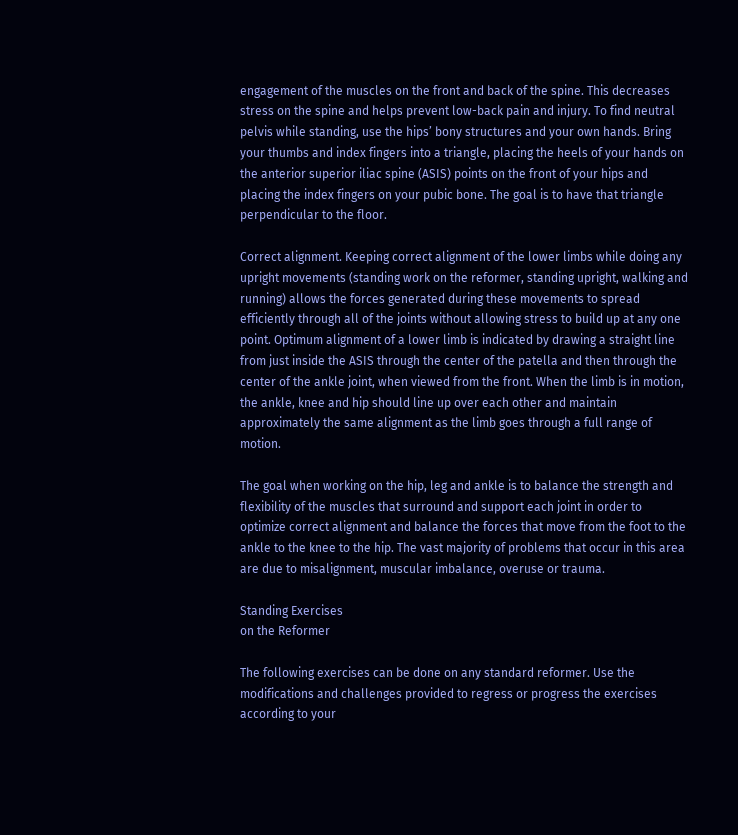engagement of the muscles on the front and back of the spine. This decreases stress on the spine and helps prevent low-back pain and injury. To find neutral pelvis while standing, use the hips’ bony structures and your own hands. Bring your thumbs and index fingers into a triangle, placing the heels of your hands on the anterior superior iliac spine (ASIS) points on the front of your hips and placing the index fingers on your pubic bone. The goal is to have that triangle perpendicular to the floor.

Correct alignment. Keeping correct alignment of the lower limbs while doing any upright movements (standing work on the reformer, standing upright, walking and running) allows the forces generated during these movements to spread efficiently through all of the joints without allowing stress to build up at any one point. Optimum alignment of a lower limb is indicated by drawing a straight line from just inside the ASIS through the center of the patella and then through the center of the ankle joint, when viewed from the front. When the limb is in motion, the ankle, knee and hip should line up over each other and maintain approximately the same alignment as the limb goes through a full range of motion.

The goal when working on the hip, leg and ankle is to balance the strength and flexibility of the muscles that surround and support each joint in order to optimize correct alignment and balance the forces that move from the foot to the ankle to the knee to the hip. The vast majority of problems that occur in this area are due to misalignment, muscular imbalance, overuse or trauma.

Standing Exercises
on the Reformer

The following exercises can be done on any standard reformer. Use the modifications and challenges provided to regress or progress the exercises according to your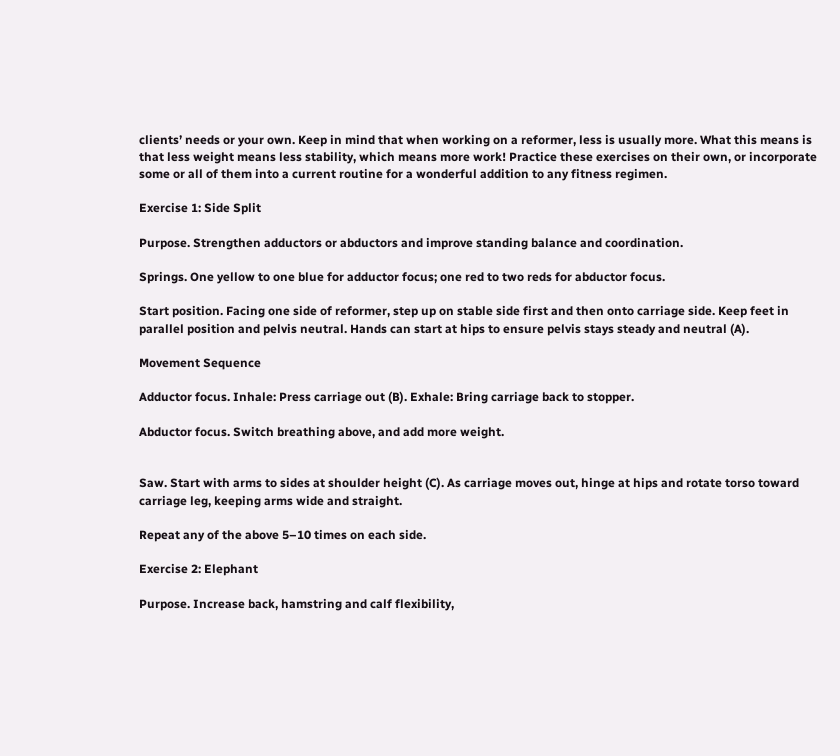clients’ needs or your own. Keep in mind that when working on a reformer, less is usually more. What this means is that less weight means less stability, which means more work! Practice these exercises on their own, or incorporate some or all of them into a current routine for a wonderful addition to any fitness regimen.

Exercise 1: Side Split

Purpose. Strengthen adductors or abductors and improve standing balance and coordination.

Springs. One yellow to one blue for adductor focus; one red to two reds for abductor focus.

Start position. Facing one side of reformer, step up on stable side first and then onto carriage side. Keep feet in parallel position and pelvis neutral. Hands can start at hips to ensure pelvis stays steady and neutral (A).

Movement Sequence

Adductor focus. Inhale: Press carriage out (B). Exhale: Bring carriage back to stopper.

Abductor focus. Switch breathing above, and add more weight.


Saw. Start with arms to sides at shoulder height (C). As carriage moves out, hinge at hips and rotate torso toward carriage leg, keeping arms wide and straight.

Repeat any of the above 5–10 times on each side.

Exercise 2: Elephant

Purpose. Increase back, hamstring and calf flexibility,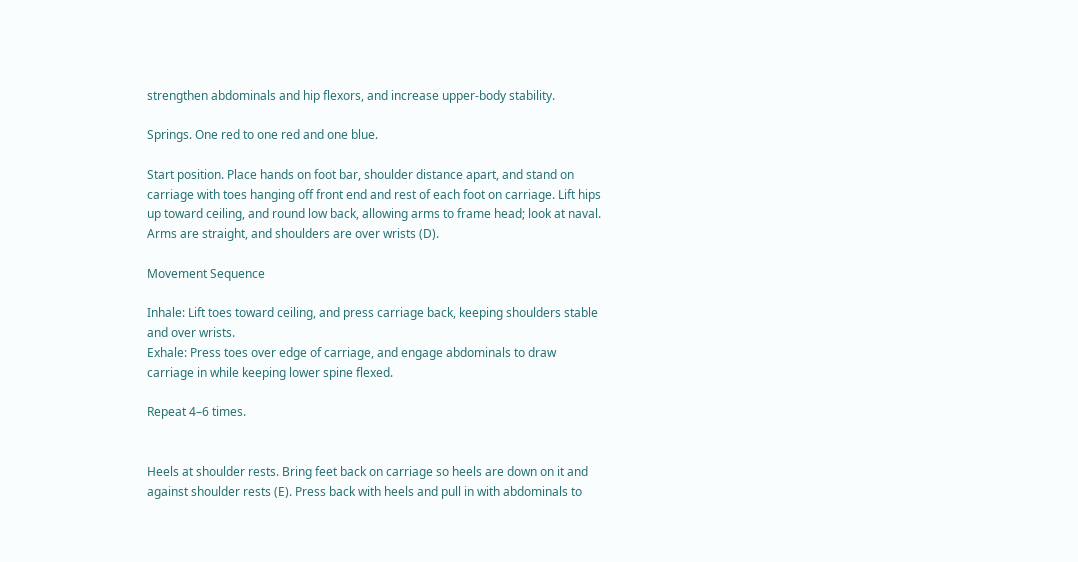strengthen abdominals and hip flexors, and increase upper-body stability.

Springs. One red to one red and one blue.

Start position. Place hands on foot bar, shoulder distance apart, and stand on carriage with toes hanging off front end and rest of each foot on carriage. Lift hips up toward ceiling, and round low back, allowing arms to frame head; look at naval. Arms are straight, and shoulders are over wrists (D).

Movement Sequence

Inhale: Lift toes toward ceiling, and press carriage back, keeping shoulders stable and over wrists.
Exhale: Press toes over edge of carriage, and engage abdominals to draw carriage in while keeping lower spine flexed.

Repeat 4–6 times.


Heels at shoulder rests. Bring feet back on carriage so heels are down on it and against shoulder rests (E). Press back with heels and pull in with abdominals to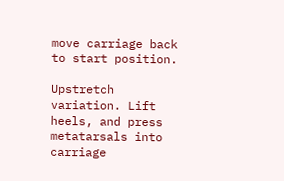move carriage back to start position.

Upstretch variation. Lift heels, and press metatarsals into carriage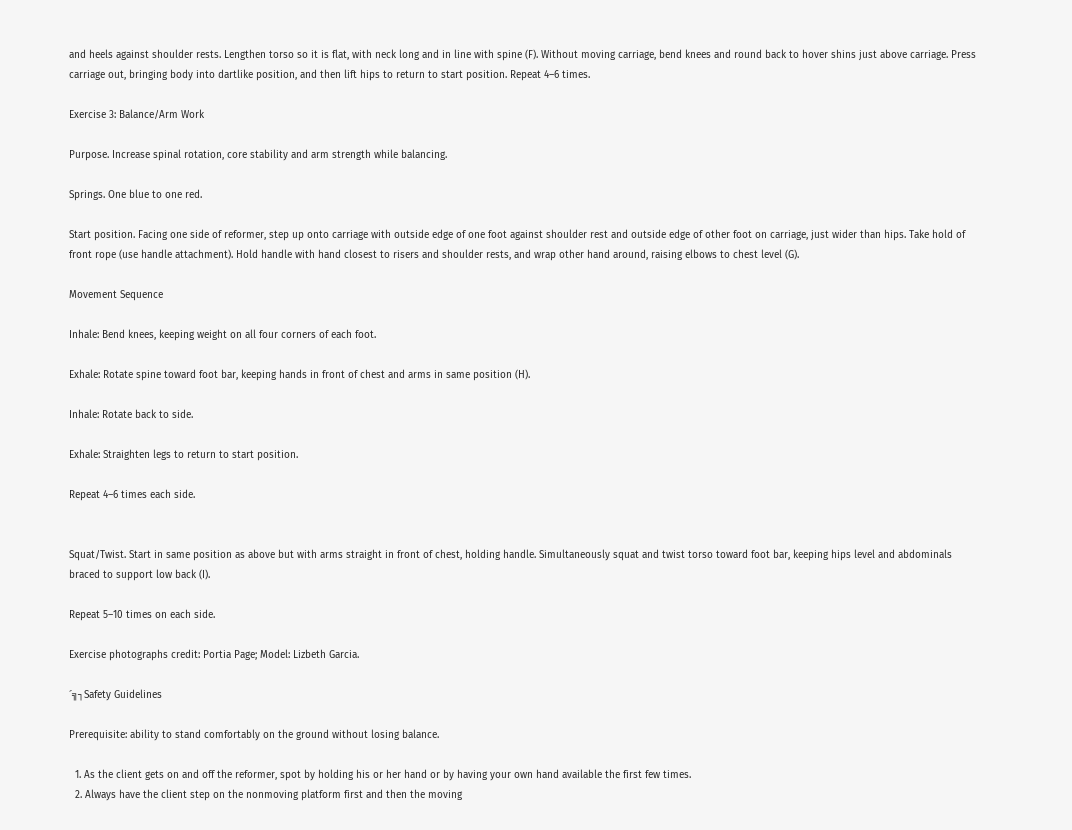and heels against shoulder rests. Lengthen torso so it is flat, with neck long and in line with spine (F). Without moving carriage, bend knees and round back to hover shins just above carriage. Press carriage out, bringing body into dartlike position, and then lift hips to return to start position. Repeat 4–6 times.

Exercise 3: Balance/Arm Work

Purpose. Increase spinal rotation, core stability and arm strength while balancing.

Springs. One blue to one red.

Start position. Facing one side of reformer, step up onto carriage with outside edge of one foot against shoulder rest and outside edge of other foot on carriage, just wider than hips. Take hold of front rope (use handle attachment). Hold handle with hand closest to risers and shoulder rests, and wrap other hand around, raising elbows to chest level (G).

Movement Sequence

Inhale: Bend knees, keeping weight on all four corners of each foot.

Exhale: Rotate spine toward foot bar, keeping hands in front of chest and arms in same position (H).

Inhale: Rotate back to side.

Exhale: Straighten legs to return to start position.

Repeat 4–6 times each side.


Squat/Twist. Start in same position as above but with arms straight in front of chest, holding handle. Simultaneously squat and twist torso toward foot bar, keeping hips level and abdominals braced to support low back (I).

Repeat 5–10 times on each side.

Exercise photographs credit: Portia Page; Model: Lizbeth Garcia.

´╗┐Safety Guidelines

Prerequisite: ability to stand comfortably on the ground without losing balance.

  1. As the client gets on and off the reformer, spot by holding his or her hand or by having your own hand available the first few times.
  2. Always have the client step on the nonmoving platform first and then the moving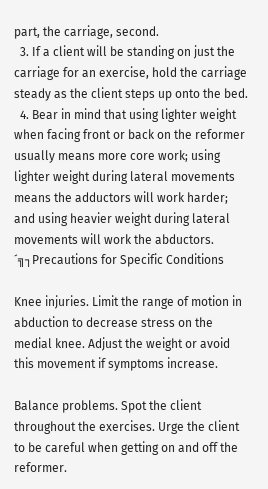part, the carriage, second.
  3. If a client will be standing on just the carriage for an exercise, hold the carriage steady as the client steps up onto the bed.
  4. Bear in mind that using lighter weight when facing front or back on the reformer usually means more core work; using lighter weight during lateral movements means the adductors will work harder; and using heavier weight during lateral movements will work the abductors.
´╗┐Precautions for Specific Conditions

Knee injuries. Limit the range of motion in abduction to decrease stress on the medial knee. Adjust the weight or avoid this movement if symptoms increase.

Balance problems. Spot the client throughout the exercises. Urge the client to be careful when getting on and off the reformer.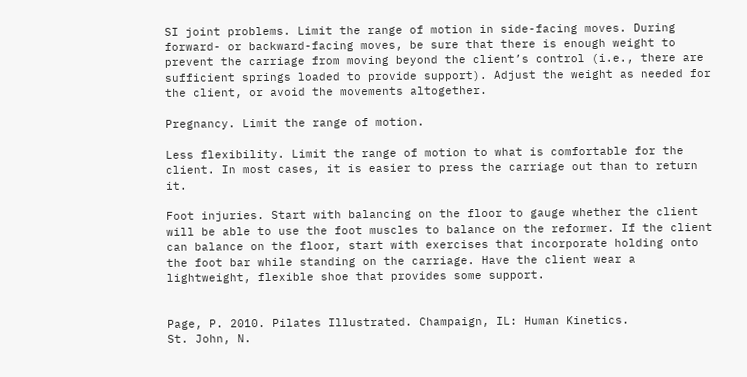SI joint problems. Limit the range of motion in side-facing moves. During forward- or backward-facing moves, be sure that there is enough weight to prevent the carriage from moving beyond the client’s control (i.e., there are sufficient springs loaded to provide support). Adjust the weight as needed for the client, or avoid the movements altogether.

Pregnancy. Limit the range of motion.

Less flexibility. Limit the range of motion to what is comfortable for the client. In most cases, it is easier to press the carriage out than to return it.

Foot injuries. Start with balancing on the floor to gauge whether the client will be able to use the foot muscles to balance on the reformer. If the client can balance on the floor, start with exercises that incorporate holding onto the foot bar while standing on the carriage. Have the client wear a lightweight, flexible shoe that provides some support.


Page, P. 2010. Pilates Illustrated. Champaign, IL: Human Kinetics.
St. John, N.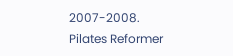2007-2008. Pilates Reformer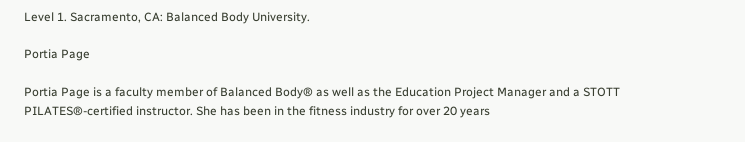Level 1. Sacramento, CA: Balanced Body University.

Portia Page

Portia Page is a faculty member of Balanced Body® as well as the Education Project Manager and a STOTT PILATES®-certified instructor. She has been in the fitness industry for over 20 years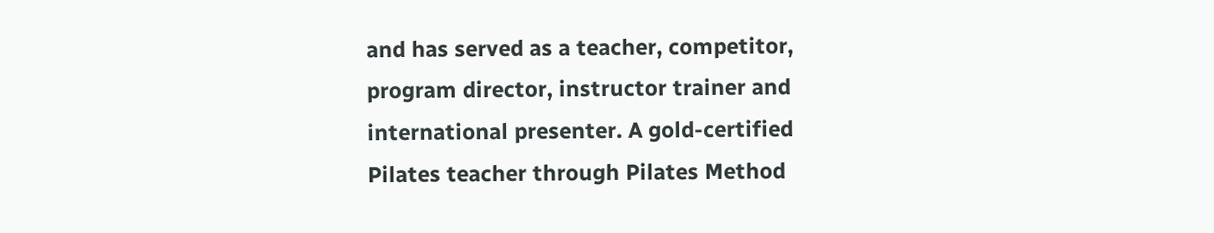and has served as a teacher, competitor, program director, instructor trainer and international presenter. A gold-certified Pilates teacher through Pilates Method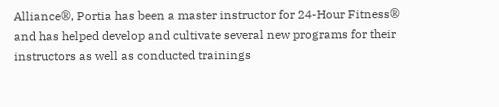Alliance®, Portia has been a master instructor for 24-Hour Fitness® and has helped develop and cultivate several new programs for their instructors as well as conducted trainings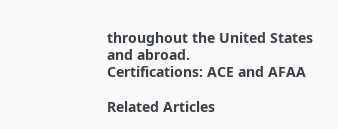throughout the United States and abroad.
Certifications: ACE and AFAA

Related Articles